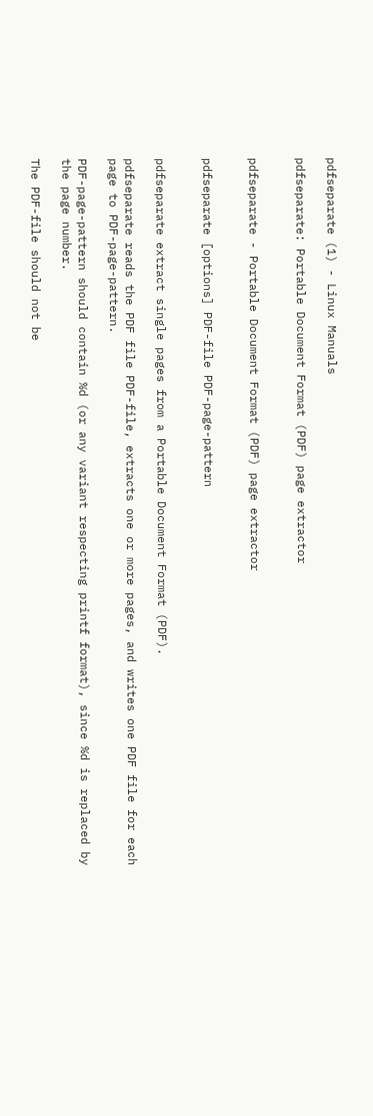pdfseparate (1) - Linux Manuals

pdfseparate: Portable Document Format (PDF) page extractor


pdfseparate - Portable Document Format (PDF) page extractor


pdfseparate [options] PDF-file PDF-page-pattern


pdfseparate extract single pages from a Portable Document Format (PDF).

pdfseparate reads the PDF file PDF-file, extracts one or more pages, and writes one PDF file for each page to PDF-page-pattern.

PDF-page-pattern should contain %d (or any variant respecting printf format), since %d is replaced by the page number.

The PDF-file should not be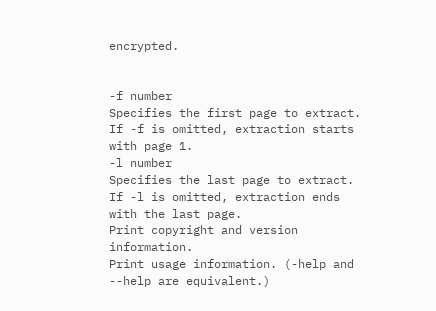encrypted.


-f number
Specifies the first page to extract. If -f is omitted, extraction starts with page 1.
-l number
Specifies the last page to extract. If -l is omitted, extraction ends with the last page.
Print copyright and version information.
Print usage information. (-help and --help are equivalent.)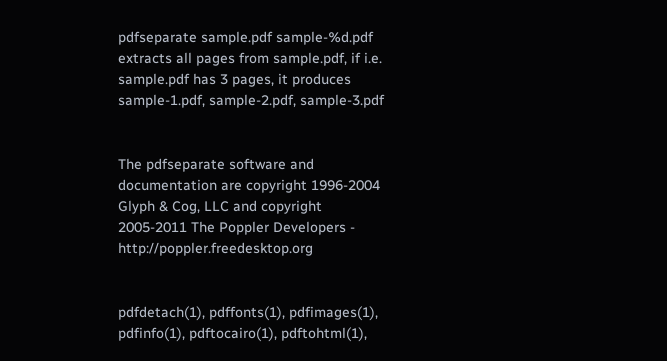pdfseparate sample.pdf sample-%d.pdf
extracts all pages from sample.pdf, if i.e. sample.pdf has 3 pages, it produces
sample-1.pdf, sample-2.pdf, sample-3.pdf


The pdfseparate software and documentation are copyright 1996-2004 Glyph & Cog, LLC and copyright 2005-2011 The Poppler Developers - http://poppler.freedesktop.org


pdfdetach(1), pdffonts(1), pdfimages(1), pdfinfo(1), pdftocairo(1), pdftohtml(1),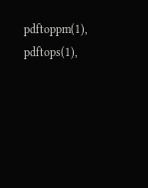pdftoppm(1), pdftops(1),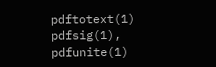pdftotext(1) pdfsig(1), pdfunite(1)